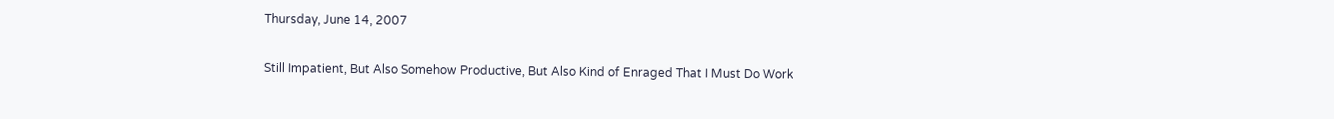Thursday, June 14, 2007

Still Impatient, But Also Somehow Productive, But Also Kind of Enraged That I Must Do Work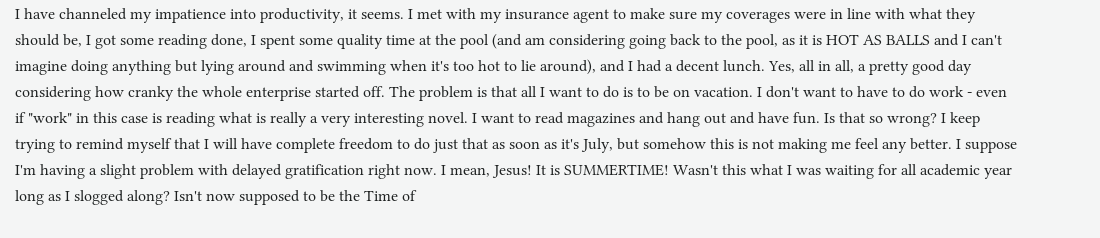I have channeled my impatience into productivity, it seems. I met with my insurance agent to make sure my coverages were in line with what they should be, I got some reading done, I spent some quality time at the pool (and am considering going back to the pool, as it is HOT AS BALLS and I can't imagine doing anything but lying around and swimming when it's too hot to lie around), and I had a decent lunch. Yes, all in all, a pretty good day considering how cranky the whole enterprise started off. The problem is that all I want to do is to be on vacation. I don't want to have to do work - even if "work" in this case is reading what is really a very interesting novel. I want to read magazines and hang out and have fun. Is that so wrong? I keep trying to remind myself that I will have complete freedom to do just that as soon as it's July, but somehow this is not making me feel any better. I suppose I'm having a slight problem with delayed gratification right now. I mean, Jesus! It is SUMMERTIME! Wasn't this what I was waiting for all academic year long as I slogged along? Isn't now supposed to be the Time of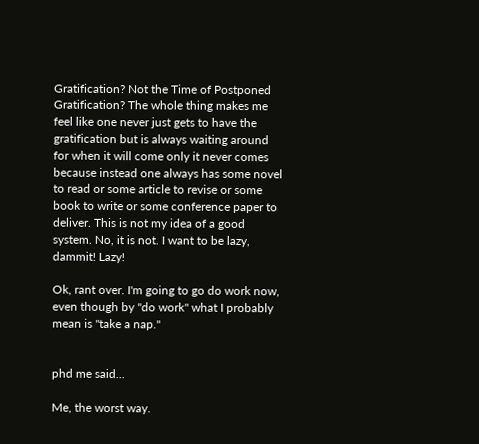Gratification? Not the Time of Postponed Gratification? The whole thing makes me feel like one never just gets to have the gratification but is always waiting around for when it will come only it never comes because instead one always has some novel to read or some article to revise or some book to write or some conference paper to deliver. This is not my idea of a good system. No, it is not. I want to be lazy, dammit! Lazy!

Ok, rant over. I'm going to go do work now, even though by "do work" what I probably mean is "take a nap."


phd me said...

Me, the worst way.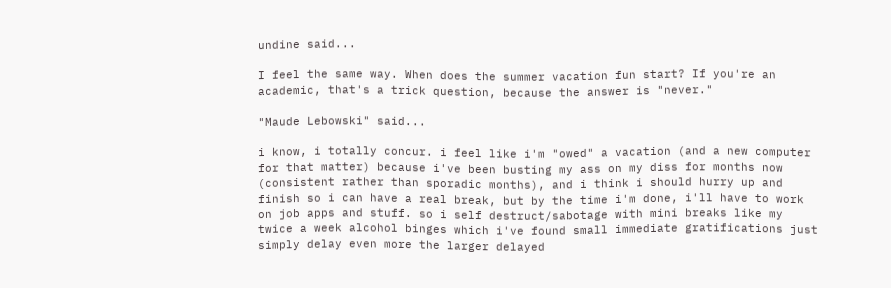undine said...

I feel the same way. When does the summer vacation fun start? If you're an academic, that's a trick question, because the answer is "never."

"Maude Lebowski" said...

i know, i totally concur. i feel like i'm "owed" a vacation (and a new computer for that matter) because i've been busting my ass on my diss for months now (consistent rather than sporadic months), and i think i should hurry up and finish so i can have a real break, but by the time i'm done, i'll have to work on job apps and stuff. so i self destruct/sabotage with mini breaks like my twice a week alcohol binges which i've found small immediate gratifications just simply delay even more the larger delayed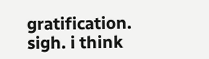gratification. sigh. i think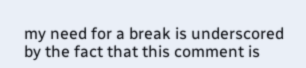my need for a break is underscored by the fact that this comment is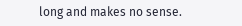long and makes no sense.